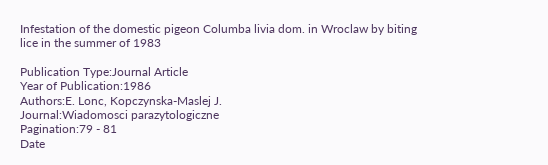Infestation of the domestic pigeon Columba livia dom. in Wroclaw by biting lice in the summer of 1983

Publication Type:Journal Article
Year of Publication:1986
Authors:E. Lonc, Kopczynska-Maslej J.
Journal:Wiadomosci parazytologiczne
Pagination:79 - 81
Date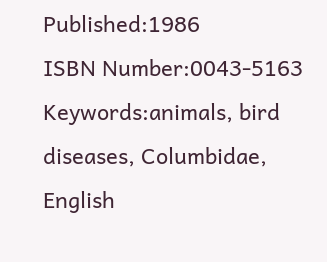Published:1986
ISBN Number:0043-5163
Keywords:animals, bird diseases, Columbidae, English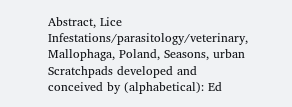Abstract, Lice Infestations/parasitology/veterinary, Mallophaga, Poland, Seasons, urban
Scratchpads developed and conceived by (alphabetical): Ed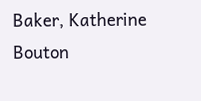Baker, Katherine Bouton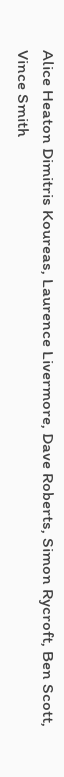Alice Heaton Dimitris Koureas, Laurence Livermore, Dave Roberts, Simon Rycroft, Ben Scott, Vince Smith